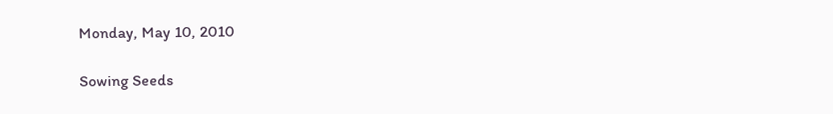Monday, May 10, 2010

Sowing Seeds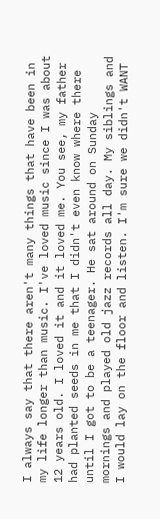I always say that there aren't many things that have been in my life longer than music. I've loved music since I was about 12 years old. I loved it and it loved me. You see, my father had planted seeds in me that I didn't even know where there until I got to be a teenager. He sat around on Sunday mornings and played old jazz records all day. My siblings and I would lay on the floor and listen. I'm sure we didn't WANT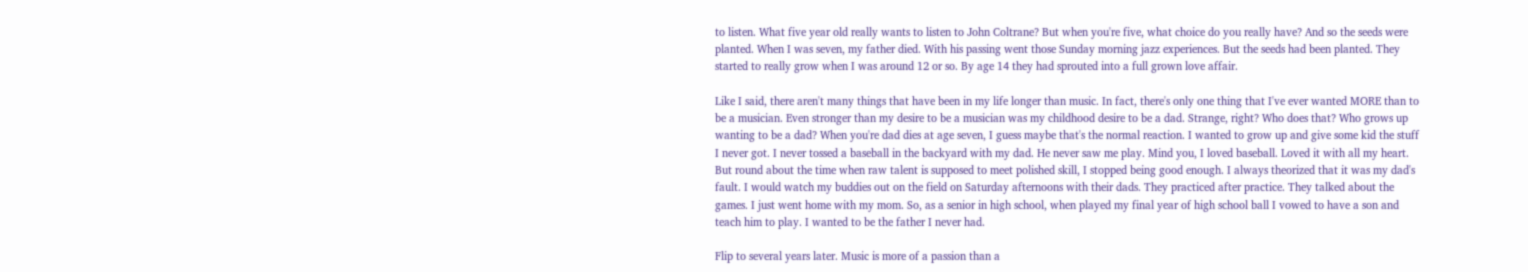to listen. What five year old really wants to listen to John Coltrane? But when you're five, what choice do you really have? And so the seeds were planted. When I was seven, my father died. With his passing went those Sunday morning jazz experiences. But the seeds had been planted. They started to really grow when I was around 12 or so. By age 14 they had sprouted into a full grown love affair.

Like I said, there aren't many things that have been in my life longer than music. In fact, there's only one thing that I've ever wanted MORE than to be a musician. Even stronger than my desire to be a musician was my childhood desire to be a dad. Strange, right? Who does that? Who grows up wanting to be a dad? When you're dad dies at age seven, I guess maybe that's the normal reaction. I wanted to grow up and give some kid the stuff I never got. I never tossed a baseball in the backyard with my dad. He never saw me play. Mind you, I loved baseball. Loved it with all my heart. But round about the time when raw talent is supposed to meet polished skill, I stopped being good enough. I always theorized that it was my dad's fault. I would watch my buddies out on the field on Saturday afternoons with their dads. They practiced after practice. They talked about the games. I just went home with my mom. So, as a senior in high school, when played my final year of high school ball I vowed to have a son and teach him to play. I wanted to be the father I never had.

Flip to several years later. Music is more of a passion than a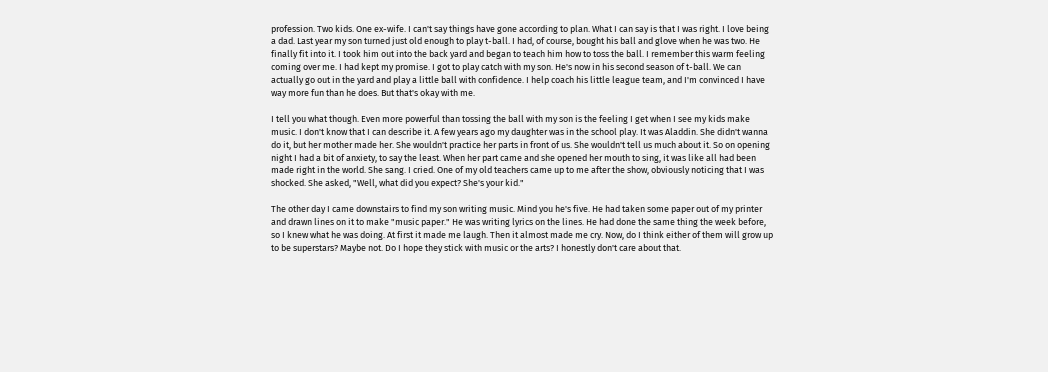profession. Two kids. One ex-wife. I can't say things have gone according to plan. What I can say is that I was right. I love being a dad. Last year my son turned just old enough to play t-ball. I had, of course, bought his ball and glove when he was two. He finally fit into it. I took him out into the back yard and began to teach him how to toss the ball. I remember this warm feeling coming over me. I had kept my promise. I got to play catch with my son. He's now in his second season of t-ball. We can actually go out in the yard and play a little ball with confidence. I help coach his little league team, and I'm convinced I have way more fun than he does. But that's okay with me.

I tell you what though. Even more powerful than tossing the ball with my son is the feeling I get when I see my kids make music. I don't know that I can describe it. A few years ago my daughter was in the school play. It was Aladdin. She didn't wanna do it, but her mother made her. She wouldn't practice her parts in front of us. She wouldn't tell us much about it. So on opening night I had a bit of anxiety, to say the least. When her part came and she opened her mouth to sing, it was like all had been made right in the world. She sang. I cried. One of my old teachers came up to me after the show, obviously noticing that I was shocked. She asked, "Well, what did you expect? She's your kid."

The other day I came downstairs to find my son writing music. Mind you he's five. He had taken some paper out of my printer and drawn lines on it to make "music paper." He was writing lyrics on the lines. He had done the same thing the week before, so I knew what he was doing. At first it made me laugh. Then it almost made me cry. Now, do I think either of them will grow up to be superstars? Maybe not. Do I hope they stick with music or the arts? I honestly don't care about that.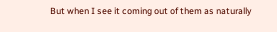But when I see it coming out of them as naturally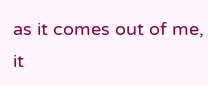as it comes out of me, it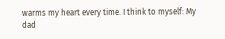warms my heart every time. I think to myself: My dad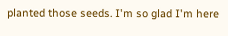planted those seeds. I'm so glad I'm here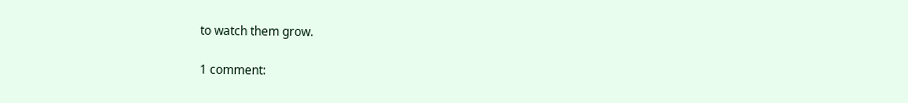to watch them grow.

1 comment: